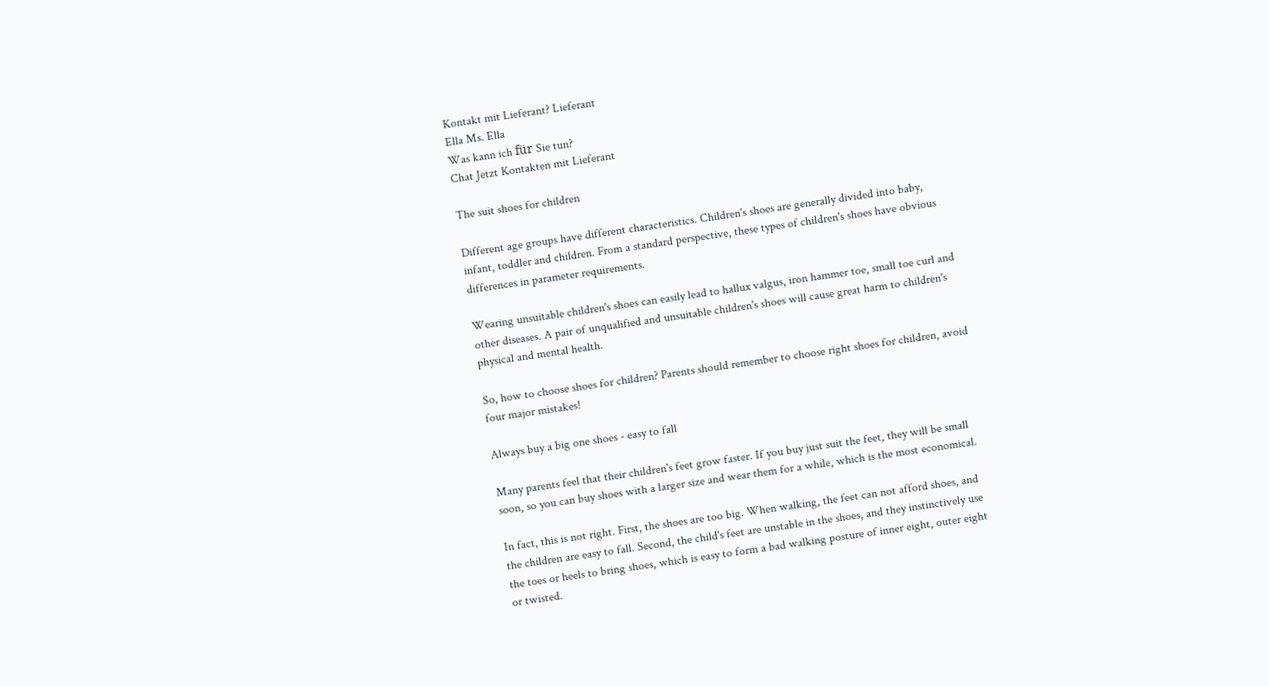Kontakt mit Lieferant? Lieferant
Ella Ms. Ella
Was kann ich für Sie tun?
Chat Jetzt Kontakten mit Lieferant

The suit shoes for children

Different age groups have different characteristics. Children's shoes are generally divided into baby, infant, toddler and children. From a standard perspective, these types of children's shoes have obvious differences in parameter requirements.

Wearing unsuitable children's shoes can easily lead to hallux valgus, iron hammer toe, small toe curl and other diseases. A pair of unqualified and unsuitable children's shoes will cause great harm to children's physical and mental health.

So, how to choose shoes for children? Parents should remember to choose right shoes for children, avoid four major mistakes!

Always buy a big one shoes - easy to fall

Many parents feel that their children's feet grow faster. If you buy just suit the feet, they will be small soon, so you can buy shoes with a larger size and wear them for a while, which is the most economical.

In fact, this is not right. First, the shoes are too big. When walking, the feet can not afford shoes, and the children are easy to fall. Second, the child's feet are unstable in the shoes, and they instinctively use the toes or heels to bring shoes, which is easy to form a bad walking posture of inner eight, outer eight or twisted.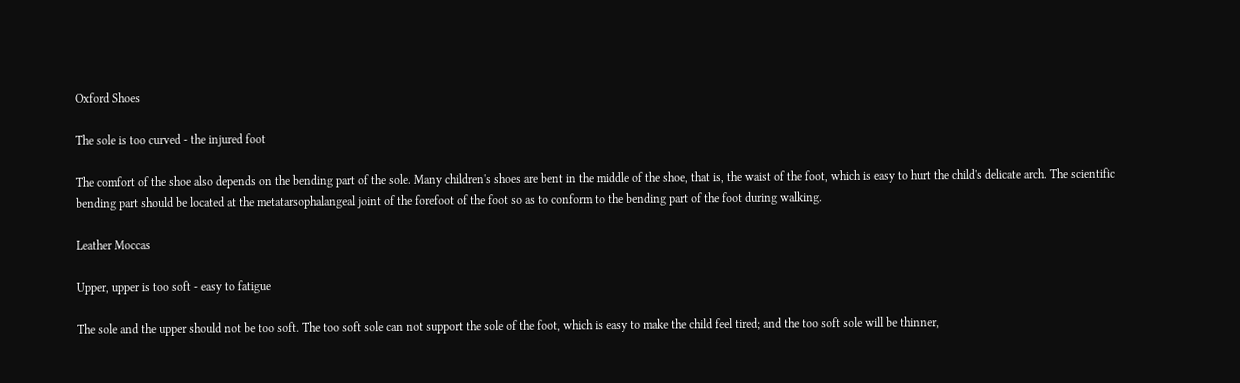Oxford Shoes

The sole is too curved - the injured foot

The comfort of the shoe also depends on the bending part of the sole. Many children's shoes are bent in the middle of the shoe, that is, the waist of the foot, which is easy to hurt the child's delicate arch. The scientific bending part should be located at the metatarsophalangeal joint of the forefoot of the foot so as to conform to the bending part of the foot during walking.

Leather Moccas

Upper, upper is too soft - easy to fatigue

The sole and the upper should not be too soft. The too soft sole can not support the sole of the foot, which is easy to make the child feel tired; and the too soft sole will be thinner,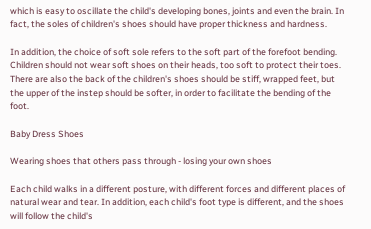which is easy to oscillate the child's developing bones, joints and even the brain. In fact, the soles of children's shoes should have proper thickness and hardness.

In addition, the choice of soft sole refers to the soft part of the forefoot bending. Children should not wear soft shoes on their heads, too soft to protect their toes. There are also the back of the children's shoes should be stiff, wrapped feet, but the upper of the instep should be softer, in order to facilitate the bending of the foot.

Baby Dress Shoes

Wearing shoes that others pass through - losing your own shoes

Each child walks in a different posture, with different forces and different places of natural wear and tear. In addition, each child's foot type is different, and the shoes will follow the child's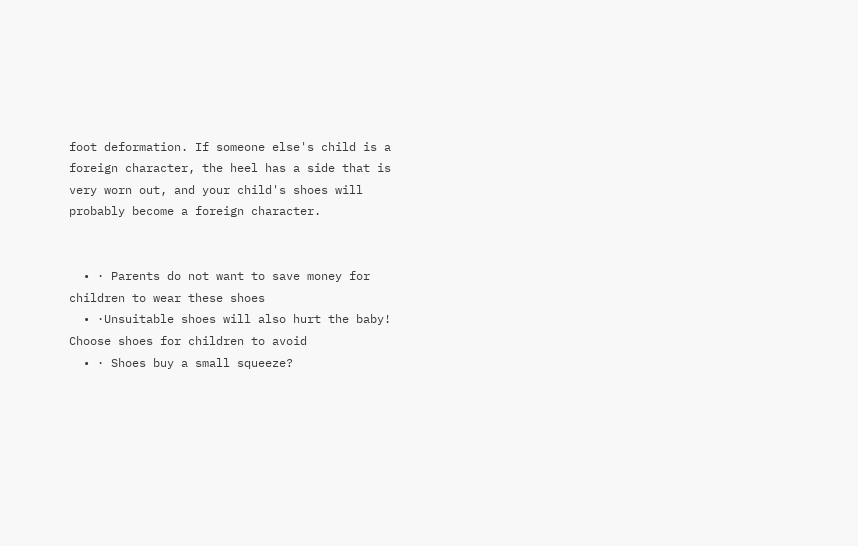foot deformation. If someone else's child is a foreign character, the heel has a side that is very worn out, and your child's shoes will probably become a foreign character.


  • · Parents do not want to save money for children to wear these shoes
  • ·Unsuitable shoes will also hurt the baby! Choose shoes for children to avoid
  • · Shoes buy a small squeeze?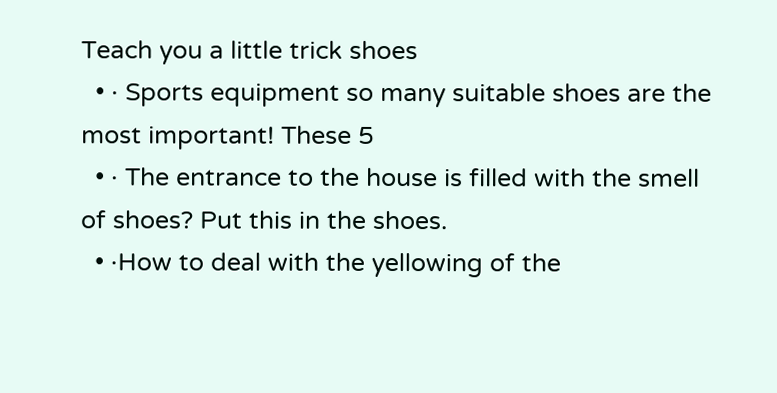Teach you a little trick shoes
  • · Sports equipment so many suitable shoes are the most important! These 5
  • · The entrance to the house is filled with the smell of shoes? Put this in the shoes.
  • ·How to deal with the yellowing of the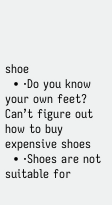shoe
  • ·Do you know your own feet? Can’t figure out how to buy expensive shoes
  • ·Shoes are not suitable for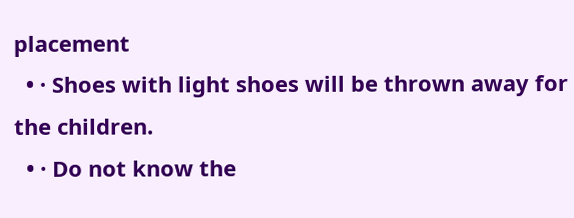placement
  • · Shoes with light shoes will be thrown away for the children.
  • · Do not know the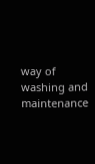way of washing and maintenance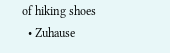of hiking shoes
  • Zuhause